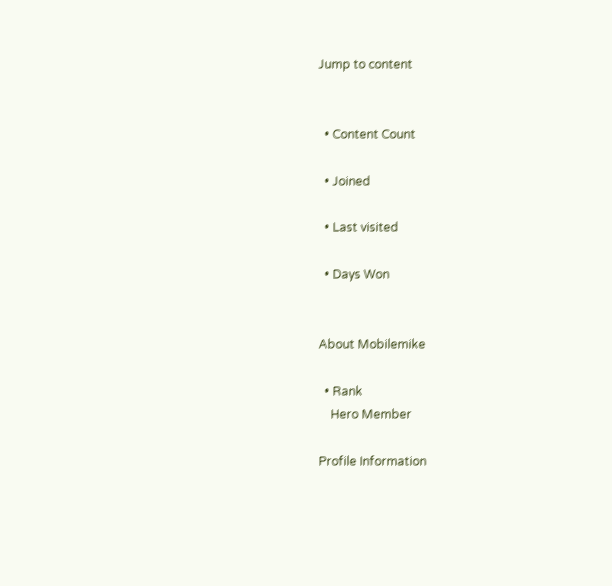Jump to content


  • Content Count

  • Joined

  • Last visited

  • Days Won


About Mobilemike

  • Rank
    Hero Member

Profile Information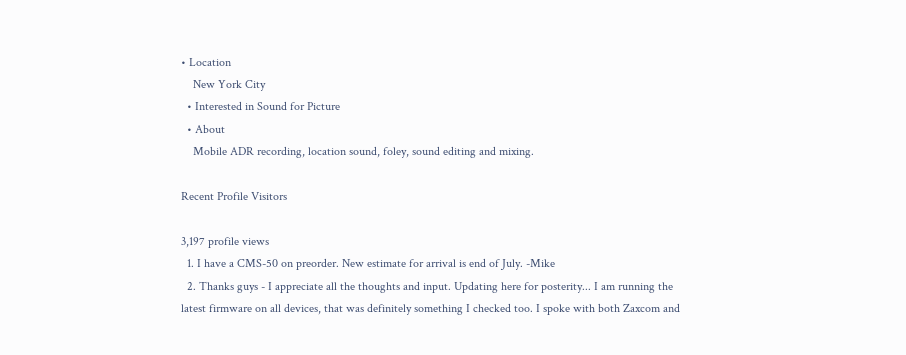• Location
    New York City
  • Interested in Sound for Picture
  • About
    Mobile ADR recording, location sound, foley, sound editing and mixing.

Recent Profile Visitors

3,197 profile views
  1. I have a CMS-50 on preorder. New estimate for arrival is end of July. -Mike
  2. Thanks guys - I appreciate all the thoughts and input. Updating here for posterity... I am running the latest firmware on all devices, that was definitely something I checked too. I spoke with both Zaxcom and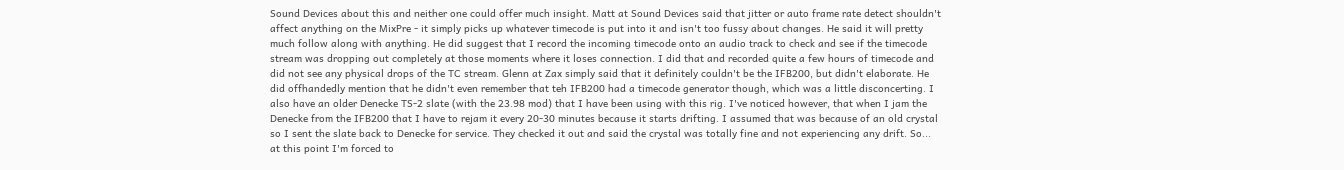Sound Devices about this and neither one could offer much insight. Matt at Sound Devices said that jitter or auto frame rate detect shouldn't affect anything on the MixPre - it simply picks up whatever timecode is put into it and isn't too fussy about changes. He said it will pretty much follow along with anything. He did suggest that I record the incoming timecode onto an audio track to check and see if the timecode stream was dropping out completely at those moments where it loses connection. I did that and recorded quite a few hours of timecode and did not see any physical drops of the TC stream. Glenn at Zax simply said that it definitely couldn't be the IFB200, but didn't elaborate. He did offhandedly mention that he didn't even remember that teh IFB200 had a timecode generator though, which was a little disconcerting. I also have an older Denecke TS-2 slate (with the 23.98 mod) that I have been using with this rig. I've noticed however, that when I jam the Denecke from the IFB200 that I have to rejam it every 20-30 minutes because it starts drifting. I assumed that was because of an old crystal so I sent the slate back to Denecke for service. They checked it out and said the crystal was totally fine and not experiencing any drift. So... at this point I'm forced to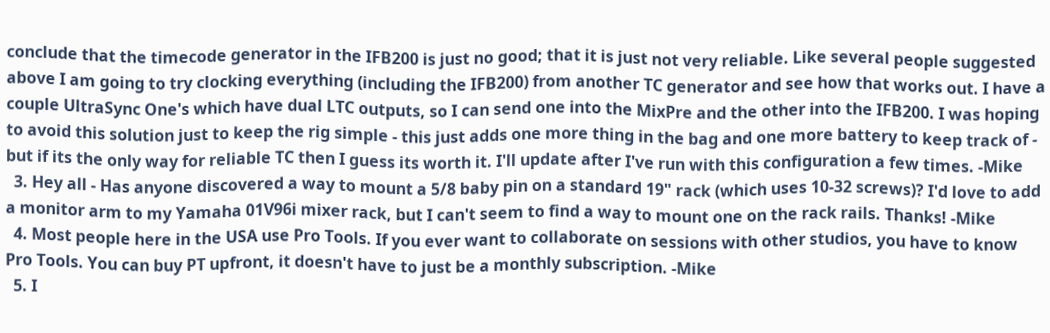conclude that the timecode generator in the IFB200 is just no good; that it is just not very reliable. Like several people suggested above I am going to try clocking everything (including the IFB200) from another TC generator and see how that works out. I have a couple UltraSync One's which have dual LTC outputs, so I can send one into the MixPre and the other into the IFB200. I was hoping to avoid this solution just to keep the rig simple - this just adds one more thing in the bag and one more battery to keep track of - but if its the only way for reliable TC then I guess its worth it. I'll update after I've run with this configuration a few times. -Mike
  3. Hey all - Has anyone discovered a way to mount a 5/8 baby pin on a standard 19" rack (which uses 10-32 screws)? I'd love to add a monitor arm to my Yamaha 01V96i mixer rack, but I can't seem to find a way to mount one on the rack rails. Thanks! -Mike
  4. Most people here in the USA use Pro Tools. If you ever want to collaborate on sessions with other studios, you have to know Pro Tools. You can buy PT upfront, it doesn't have to just be a monthly subscription. -Mike
  5. I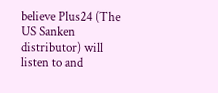believe Plus24 (The US Sanken distributor) will listen to and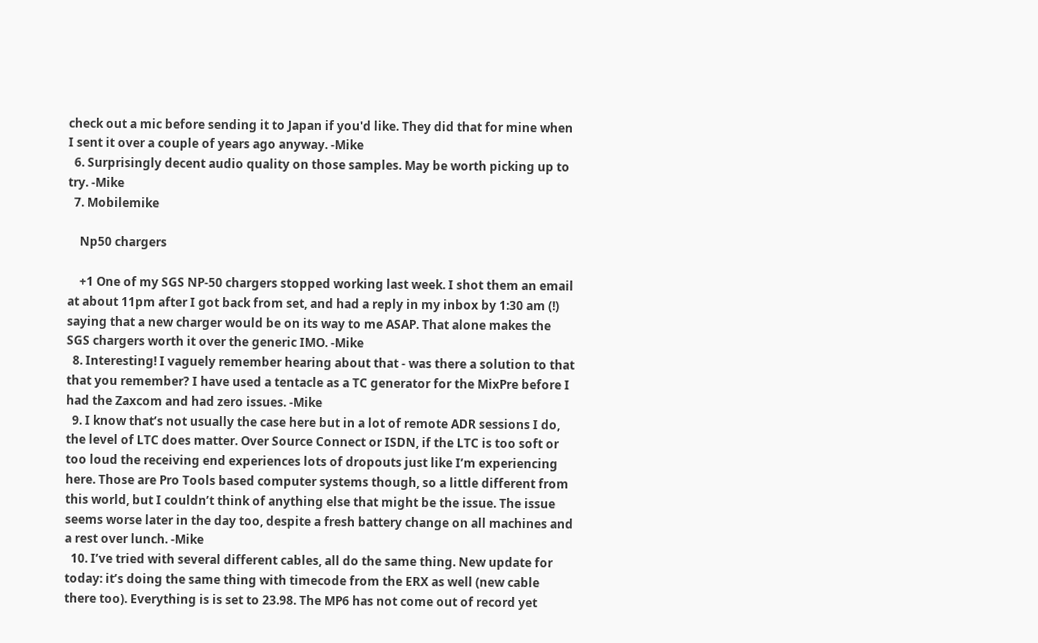check out a mic before sending it to Japan if you'd like. They did that for mine when I sent it over a couple of years ago anyway. -Mike
  6. Surprisingly decent audio quality on those samples. May be worth picking up to try. -Mike
  7. Mobilemike

    Np50 chargers

    +1 One of my SGS NP-50 chargers stopped working last week. I shot them an email at about 11pm after I got back from set, and had a reply in my inbox by 1:30 am (!) saying that a new charger would be on its way to me ASAP. That alone makes the SGS chargers worth it over the generic IMO. -Mike
  8. Interesting! I vaguely remember hearing about that - was there a solution to that that you remember? I have used a tentacle as a TC generator for the MixPre before I had the Zaxcom and had zero issues. -Mike
  9. I know that’s not usually the case here but in a lot of remote ADR sessions I do, the level of LTC does matter. Over Source Connect or ISDN, if the LTC is too soft or too loud the receiving end experiences lots of dropouts just like I’m experiencing here. Those are Pro Tools based computer systems though, so a little different from this world, but I couldn’t think of anything else that might be the issue. The issue seems worse later in the day too, despite a fresh battery change on all machines and a rest over lunch. -Mike
  10. I’ve tried with several different cables, all do the same thing. New update for today: it’s doing the same thing with timecode from the ERX as well (new cable there too). Everything is is set to 23.98. The MP6 has not come out of record yet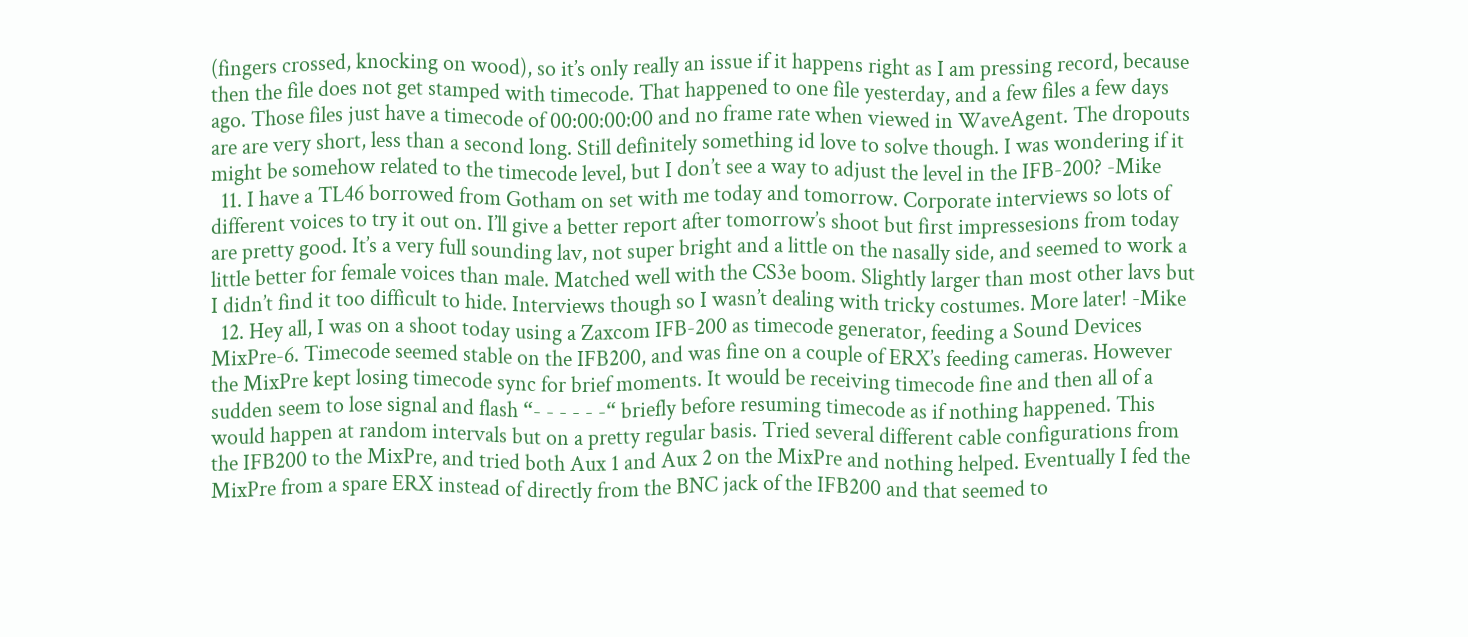(fingers crossed, knocking on wood), so it’s only really an issue if it happens right as I am pressing record, because then the file does not get stamped with timecode. That happened to one file yesterday, and a few files a few days ago. Those files just have a timecode of 00:00:00:00 and no frame rate when viewed in WaveAgent. The dropouts are are very short, less than a second long. Still definitely something id love to solve though. I was wondering if it might be somehow related to the timecode level, but I don’t see a way to adjust the level in the IFB-200? -Mike
  11. I have a TL46 borrowed from Gotham on set with me today and tomorrow. Corporate interviews so lots of different voices to try it out on. I’ll give a better report after tomorrow’s shoot but first impressesions from today are pretty good. It’s a very full sounding lav, not super bright and a little on the nasally side, and seemed to work a little better for female voices than male. Matched well with the CS3e boom. Slightly larger than most other lavs but I didn’t find it too difficult to hide. Interviews though so I wasn’t dealing with tricky costumes. More later! -Mike
  12. Hey all, I was on a shoot today using a Zaxcom IFB-200 as timecode generator, feeding a Sound Devices MixPre-6. Timecode seemed stable on the IFB200, and was fine on a couple of ERX’s feeding cameras. However the MixPre kept losing timecode sync for brief moments. It would be receiving timecode fine and then all of a sudden seem to lose signal and flash “- - - - - -“ briefly before resuming timecode as if nothing happened. This would happen at random intervals but on a pretty regular basis. Tried several different cable configurations from the IFB200 to the MixPre, and tried both Aux 1 and Aux 2 on the MixPre and nothing helped. Eventually I fed the MixPre from a spare ERX instead of directly from the BNC jack of the IFB200 and that seemed to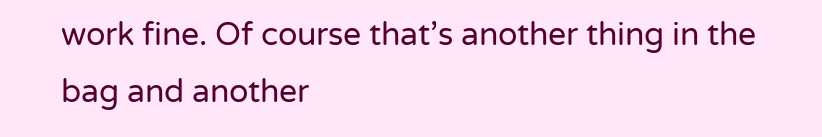work fine. Of course that’s another thing in the bag and another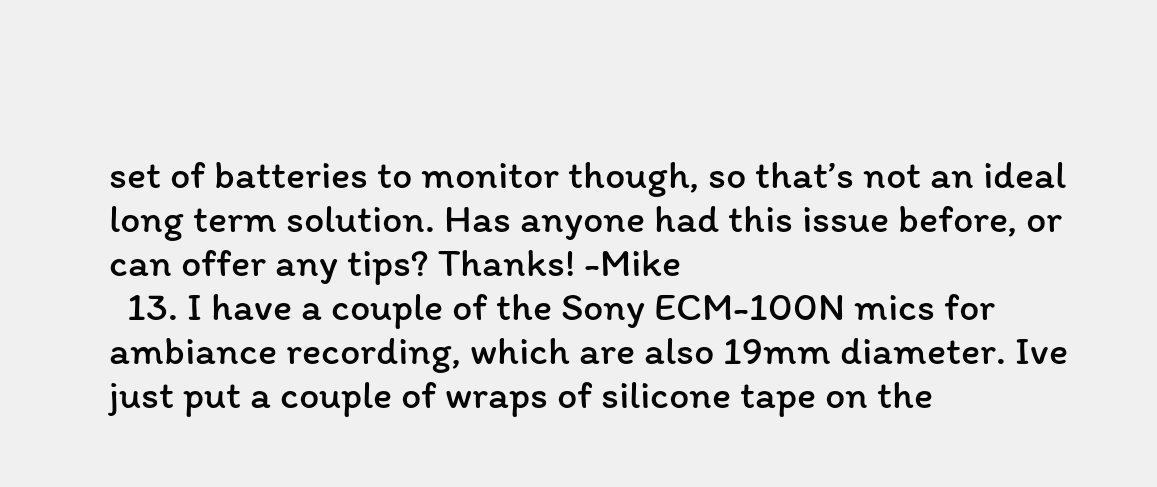set of batteries to monitor though, so that’s not an ideal long term solution. Has anyone had this issue before, or can offer any tips? Thanks! -Mike
  13. I have a couple of the Sony ECM-100N mics for ambiance recording, which are also 19mm diameter. Ive just put a couple of wraps of silicone tape on the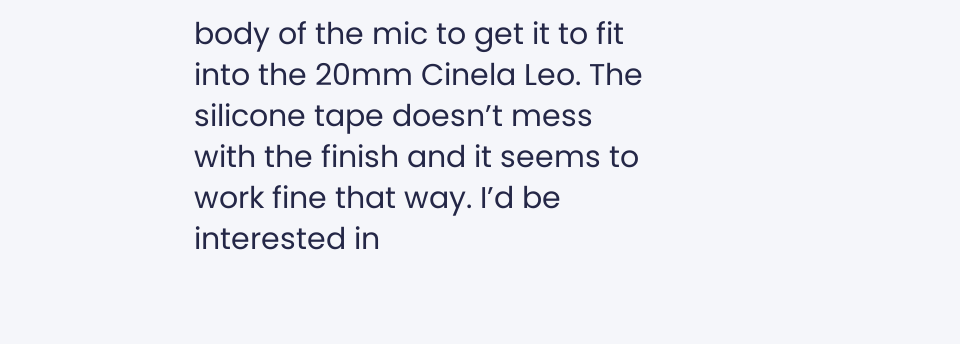body of the mic to get it to fit into the 20mm Cinela Leo. The silicone tape doesn’t mess with the finish and it seems to work fine that way. I’d be interested in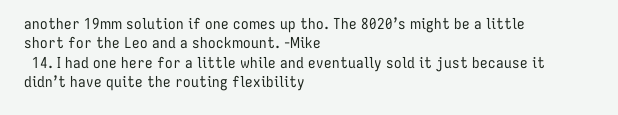another 19mm solution if one comes up tho. The 8020’s might be a little short for the Leo and a shockmount. -Mike
  14. I had one here for a little while and eventually sold it just because it didn’t have quite the routing flexibility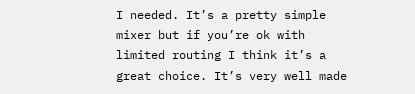I needed. It’s a pretty simple mixer but if you’re ok with limited routing I think it’s a great choice. It’s very well made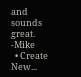and sounds great. -Mike
  • Create New...